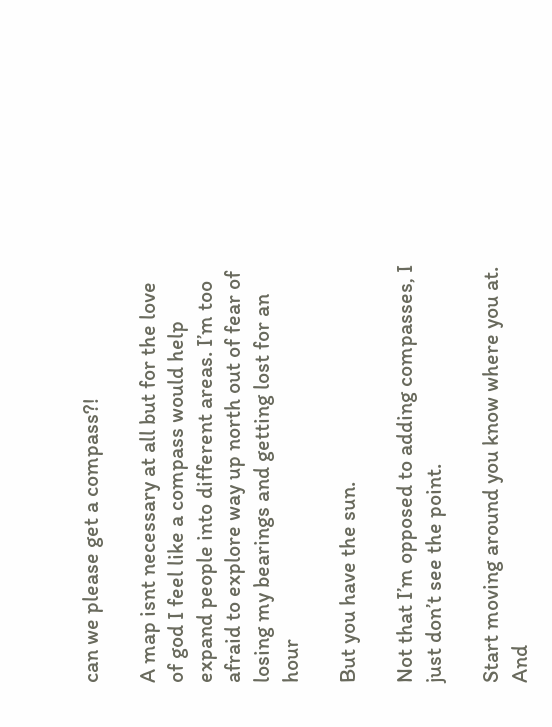can we please get a compass?!

A map isnt necessary at all but for the love of god I feel like a compass would help expand people into different areas. I’m too afraid to explore way up north out of fear of losing my bearings and getting lost for an hour

But you have the sun.

Not that I’m opposed to adding compasses, I just don’t see the point.

Start moving around you know where you at. And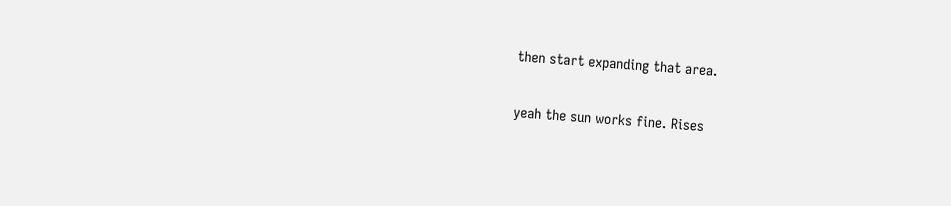then start expanding that area.

yeah the sun works fine. Rises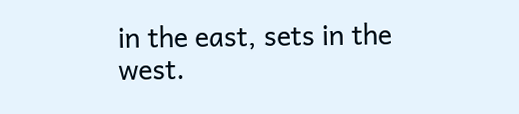in the east, sets in the west.